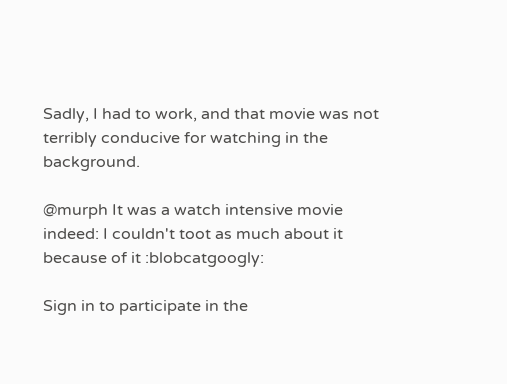Sadly, I had to work, and that movie was not terribly conducive for watching in the background.

@murph It was a watch intensive movie indeed: I couldn't toot as much about it because of it :blobcatgoogly:

Sign in to participate in the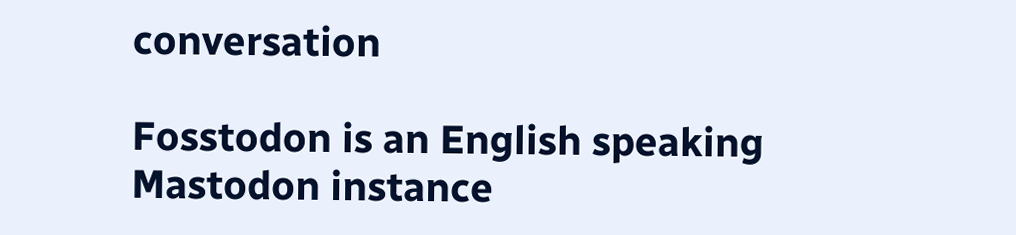conversation

Fosstodon is an English speaking Mastodon instance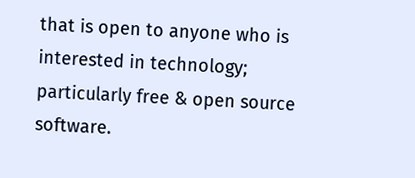that is open to anyone who is interested in technology; particularly free & open source software.